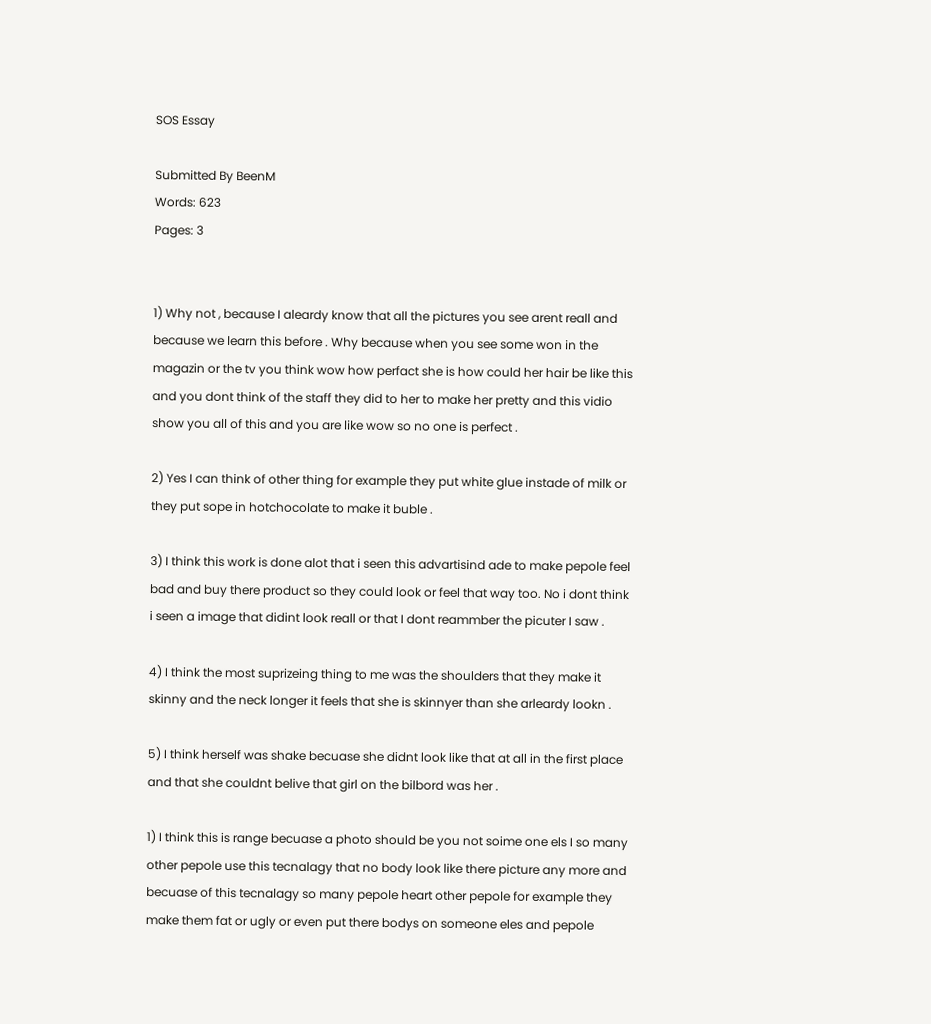SOS Essay

Submitted By BeenM
Words: 623
Pages: 3


1) Why not , because I aleardy know that all the pictures you see arent reall and because we learn this before . Why because when you see some won in the magazin or the tv you think wow how perfact she is how could her hair be like this and you dont think of the staff they did to her to make her pretty and this vidio show you all of this and you are like wow so no one is perfect .

2) Yes I can think of other thing for example they put white glue instade of milk or they put sope in hotchocolate to make it buble .

3) I think this work is done alot that i seen this advartisind ade to make pepole feel bad and buy there product so they could look or feel that way too. No i dont think i seen a image that didint look reall or that I dont reammber the picuter I saw .

4) I think the most suprizeing thing to me was the shoulders that they make it skinny and the neck longer it feels that she is skinnyer than she arleardy lookn .

5) I think herself was shake becuase she didnt look like that at all in the first place and that she couldnt belive that girl on the bilbord was her .

1) I think this is range becuase a photo should be you not soime one els I so many other pepole use this tecnalagy that no body look like there picture any more and becuase of this tecnalagy so many pepole heart other pepole for example they make them fat or ugly or even put there bodys on someone eles and pepole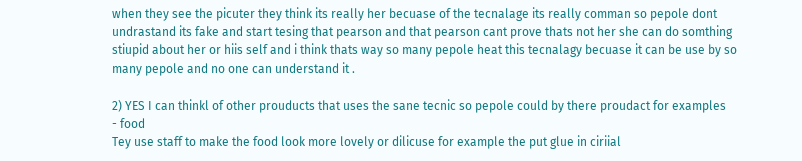when they see the picuter they think its really her becuase of the tecnalage its really comman so pepole dont undrastand its fake and start tesing that pearson and that pearson cant prove thats not her she can do somthing stiupid about her or hiis self and i think thats way so many pepole heat this tecnalagy becuase it can be use by so many pepole and no one can understand it .

2) YES I can thinkl of other prouducts that uses the sane tecnic so pepole could by there proudact for examples
- food
Tey use staff to make the food look more lovely or dilicuse for example the put glue in ciriial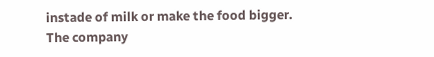instade of milk or make the food bigger.
The company